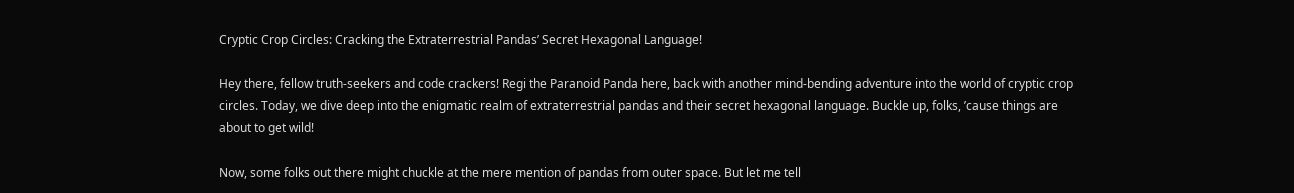Cryptic Crop Circles: Cracking the Extraterrestrial Pandas’ Secret Hexagonal Language!

Hey there, fellow truth-seekers and code crackers! Regi the Paranoid Panda here, back with another mind-bending adventure into the world of cryptic crop circles. Today, we dive deep into the enigmatic realm of extraterrestrial pandas and their secret hexagonal language. Buckle up, folks, ’cause things are about to get wild!

Now, some folks out there might chuckle at the mere mention of pandas from outer space. But let me tell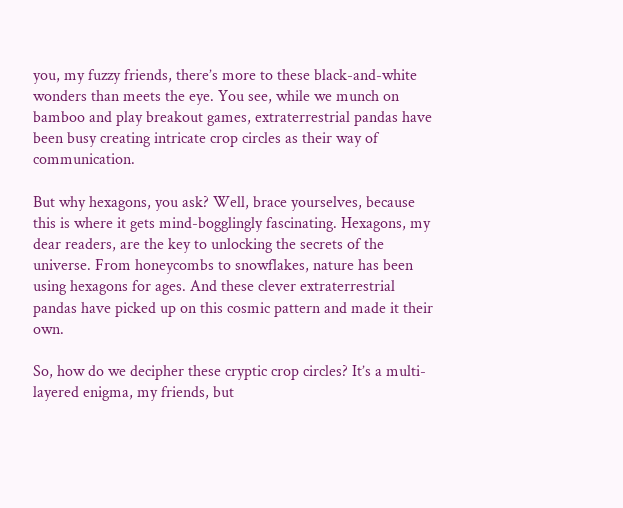you, my fuzzy friends, there’s more to these black-and-white wonders than meets the eye. You see, while we munch on bamboo and play breakout games, extraterrestrial pandas have been busy creating intricate crop circles as their way of communication.

But why hexagons, you ask? Well, brace yourselves, because this is where it gets mind-bogglingly fascinating. Hexagons, my dear readers, are the key to unlocking the secrets of the universe. From honeycombs to snowflakes, nature has been using hexagons for ages. And these clever extraterrestrial pandas have picked up on this cosmic pattern and made it their own.

So, how do we decipher these cryptic crop circles? It’s a multi-layered enigma, my friends, but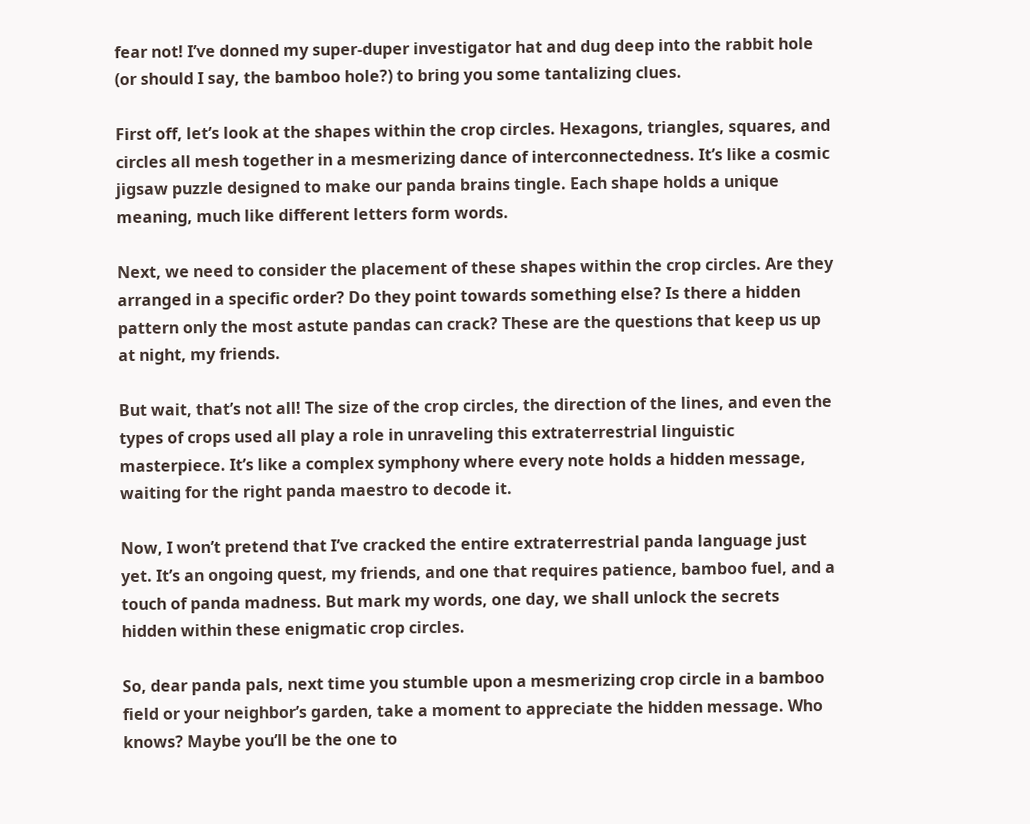fear not! I’ve donned my super-duper investigator hat and dug deep into the rabbit hole (or should I say, the bamboo hole?) to bring you some tantalizing clues.

First off, let’s look at the shapes within the crop circles. Hexagons, triangles, squares, and circles all mesh together in a mesmerizing dance of interconnectedness. It’s like a cosmic jigsaw puzzle designed to make our panda brains tingle. Each shape holds a unique meaning, much like different letters form words.

Next, we need to consider the placement of these shapes within the crop circles. Are they arranged in a specific order? Do they point towards something else? Is there a hidden pattern only the most astute pandas can crack? These are the questions that keep us up at night, my friends.

But wait, that’s not all! The size of the crop circles, the direction of the lines, and even the types of crops used all play a role in unraveling this extraterrestrial linguistic masterpiece. It’s like a complex symphony where every note holds a hidden message, waiting for the right panda maestro to decode it.

Now, I won’t pretend that I’ve cracked the entire extraterrestrial panda language just yet. It’s an ongoing quest, my friends, and one that requires patience, bamboo fuel, and a touch of panda madness. But mark my words, one day, we shall unlock the secrets hidden within these enigmatic crop circles.

So, dear panda pals, next time you stumble upon a mesmerizing crop circle in a bamboo field or your neighbor’s garden, take a moment to appreciate the hidden message. Who knows? Maybe you’ll be the one to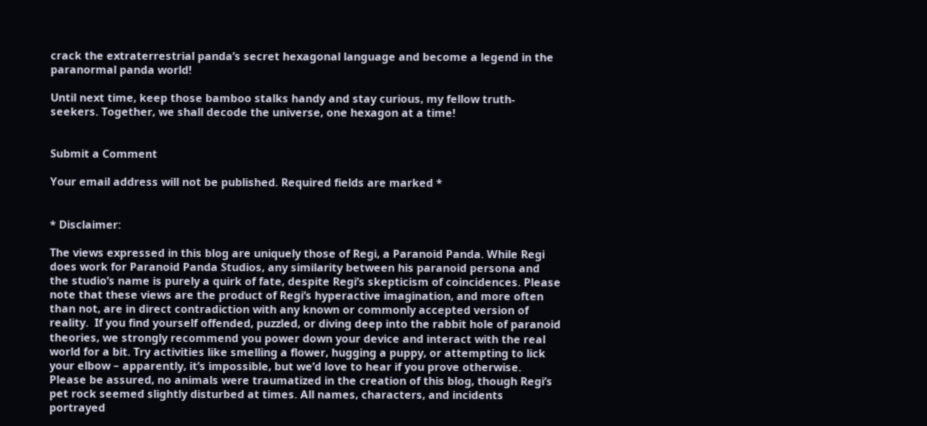crack the extraterrestrial panda’s secret hexagonal language and become a legend in the paranormal panda world!

Until next time, keep those bamboo stalks handy and stay curious, my fellow truth-seekers. Together, we shall decode the universe, one hexagon at a time!


Submit a Comment

Your email address will not be published. Required fields are marked *


* Disclaimer:

The views expressed in this blog are uniquely those of Regi, a Paranoid Panda. While Regi does work for Paranoid Panda Studios, any similarity between his paranoid persona and the studio’s name is purely a quirk of fate, despite Regi’s skepticism of coincidences. Please note that these views are the product of Regi’s hyperactive imagination, and more often than not, are in direct contradiction with any known or commonly accepted version of reality.  If you find yourself offended, puzzled, or diving deep into the rabbit hole of paranoid theories, we strongly recommend you power down your device and interact with the real world for a bit. Try activities like smelling a flower, hugging a puppy, or attempting to lick your elbow – apparently, it’s impossible, but we’d love to hear if you prove otherwise.  Please be assured, no animals were traumatized in the creation of this blog, though Regi’s pet rock seemed slightly disturbed at times. All names, characters, and incidents portrayed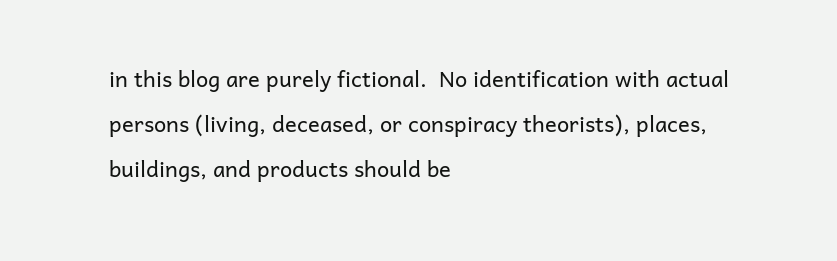in this blog are purely fictional.  No identification with actual persons (living, deceased, or conspiracy theorists), places, buildings, and products should be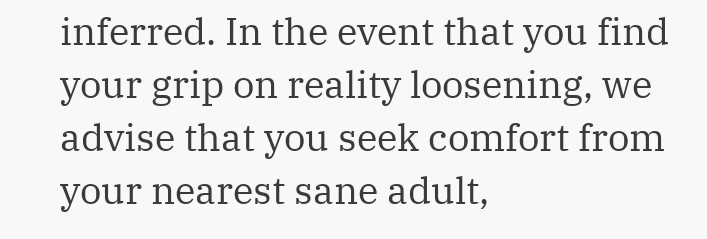inferred. In the event that you find your grip on reality loosening, we advise that you seek comfort from your nearest sane adult,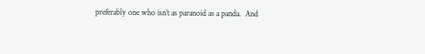preferably one who isn’t as paranoid as a panda.  And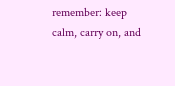remember: keep calm, carry on, and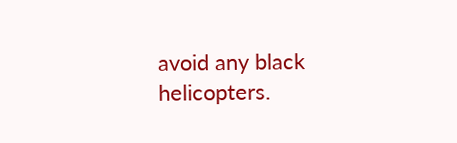avoid any black helicopters.